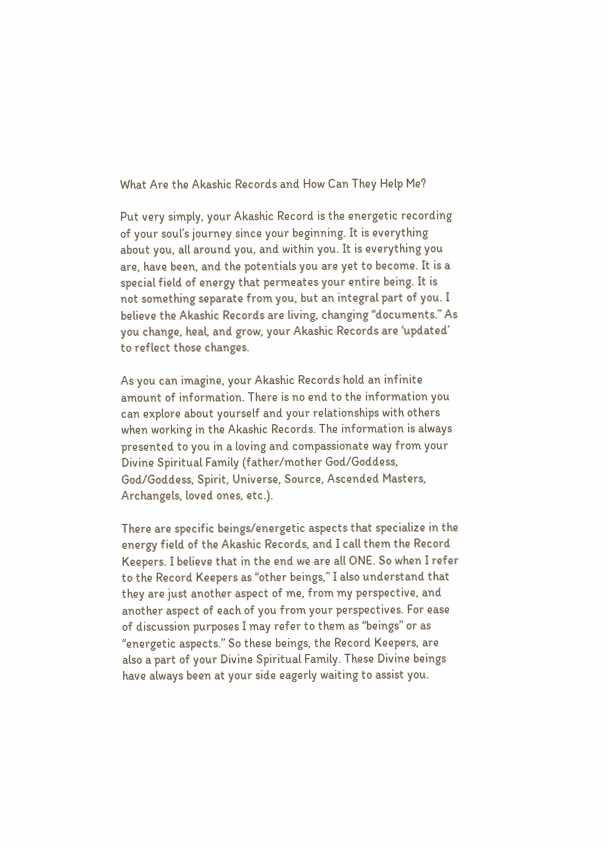What Are the Akashic Records and How Can They Help Me?

Put very simply, your Akashic Record is the energetic recording of your soul’s journey since your beginning. It is everything about you, all around you, and within you. It is everything you are, have been, and the potentials you are yet to become. It is a special field of energy that permeates your entire being. It is not something separate from you, but an integral part of you. I believe the Akashic Records are living, changing “documents.” As you change, heal, and grow, your Akashic Records are ‘updated’ to reflect those changes.

As you can imagine, your Akashic Records hold an infinite amount of information. There is no end to the information you can explore about yourself and your relationships with others when working in the Akashic Records. The information is always presented to you in a loving and compassionate way from your Divine Spiritual Family (father/mother God/Goddess, God/Goddess, Spirit, Universe, Source, Ascended Masters, Archangels, loved ones, etc.).

There are specific beings/energetic aspects that specialize in the energy field of the Akashic Records, and I call them the Record Keepers. I believe that in the end we are all ONE. So when I refer to the Record Keepers as “other beings,” I also understand that they are just another aspect of me, from my perspective, and another aspect of each of you from your perspectives. For ease of discussion purposes I may refer to them as “beings” or as “energetic aspects.” So these beings, the Record Keepers, are also a part of your Divine Spiritual Family. These Divine beings have always been at your side eagerly waiting to assist you.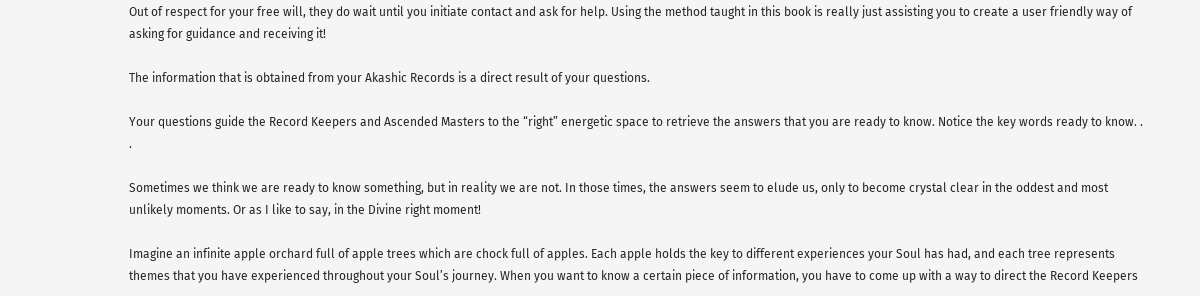Out of respect for your free will, they do wait until you initiate contact and ask for help. Using the method taught in this book is really just assisting you to create a user friendly way of asking for guidance and receiving it!

The information that is obtained from your Akashic Records is a direct result of your questions.

Your questions guide the Record Keepers and Ascended Masters to the “right” energetic space to retrieve the answers that you are ready to know. Notice the key words ready to know. . .

Sometimes we think we are ready to know something, but in reality we are not. In those times, the answers seem to elude us, only to become crystal clear in the oddest and most unlikely moments. Or as I like to say, in the Divine right moment!

Imagine an infinite apple orchard full of apple trees which are chock full of apples. Each apple holds the key to different experiences your Soul has had, and each tree represents themes that you have experienced throughout your Soul’s journey. When you want to know a certain piece of information, you have to come up with a way to direct the Record Keepers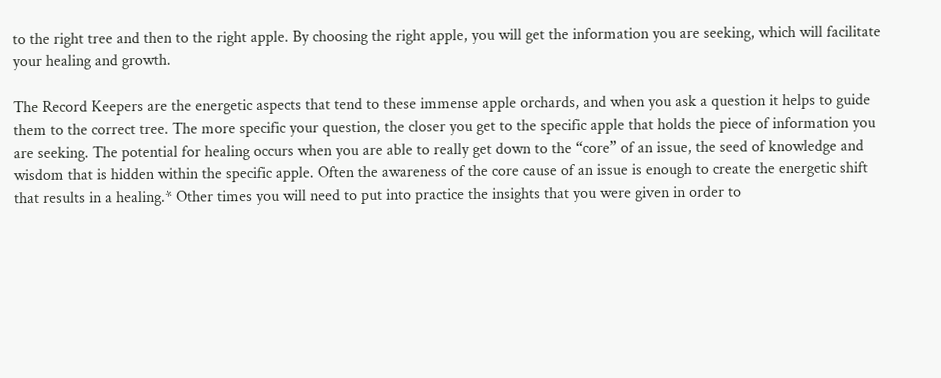to the right tree and then to the right apple. By choosing the right apple, you will get the information you are seeking, which will facilitate your healing and growth.

The Record Keepers are the energetic aspects that tend to these immense apple orchards, and when you ask a question it helps to guide them to the correct tree. The more specific your question, the closer you get to the specific apple that holds the piece of information you are seeking. The potential for healing occurs when you are able to really get down to the “core” of an issue, the seed of knowledge and wisdom that is hidden within the specific apple. Often the awareness of the core cause of an issue is enough to create the energetic shift that results in a healing.* Other times you will need to put into practice the insights that you were given in order to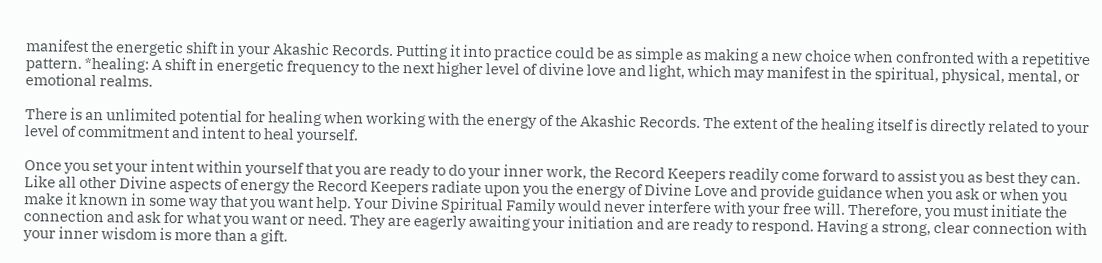manifest the energetic shift in your Akashic Records. Putting it into practice could be as simple as making a new choice when confronted with a repetitive pattern. *healing: A shift in energetic frequency to the next higher level of divine love and light, which may manifest in the spiritual, physical, mental, or emotional realms.

There is an unlimited potential for healing when working with the energy of the Akashic Records. The extent of the healing itself is directly related to your level of commitment and intent to heal yourself.

Once you set your intent within yourself that you are ready to do your inner work, the Record Keepers readily come forward to assist you as best they can. Like all other Divine aspects of energy the Record Keepers radiate upon you the energy of Divine Love and provide guidance when you ask or when you make it known in some way that you want help. Your Divine Spiritual Family would never interfere with your free will. Therefore, you must initiate the connection and ask for what you want or need. They are eagerly awaiting your initiation and are ready to respond. Having a strong, clear connection with your inner wisdom is more than a gift.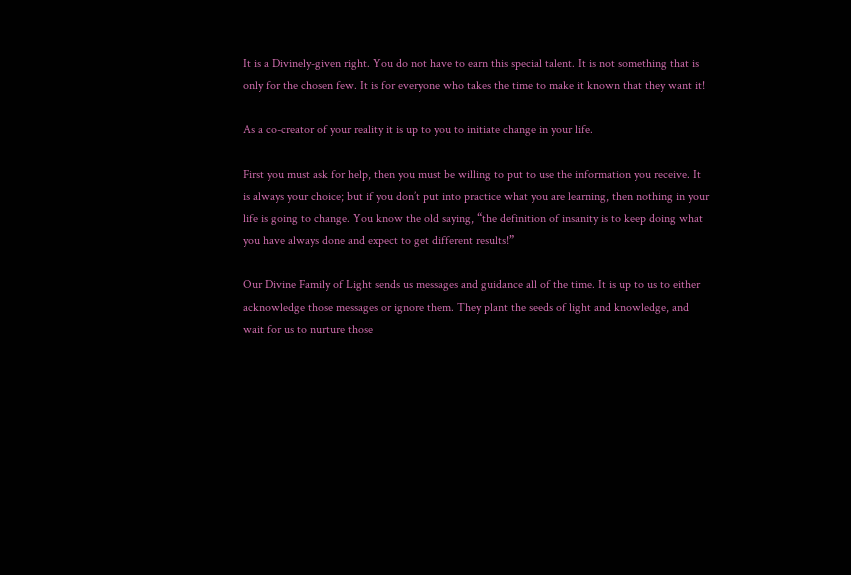It is a Divinely-given right. You do not have to earn this special talent. It is not something that is only for the chosen few. It is for everyone who takes the time to make it known that they want it!

As a co-creator of your reality it is up to you to initiate change in your life.

First you must ask for help, then you must be willing to put to use the information you receive. It is always your choice; but if you don’t put into practice what you are learning, then nothing in your life is going to change. You know the old saying, “the definition of insanity is to keep doing what you have always done and expect to get different results!”

Our Divine Family of Light sends us messages and guidance all of the time. It is up to us to either acknowledge those messages or ignore them. They plant the seeds of light and knowledge, and wait for us to nurture those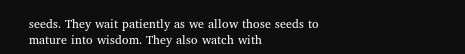seeds. They wait patiently as we allow those seeds to mature into wisdom. They also watch with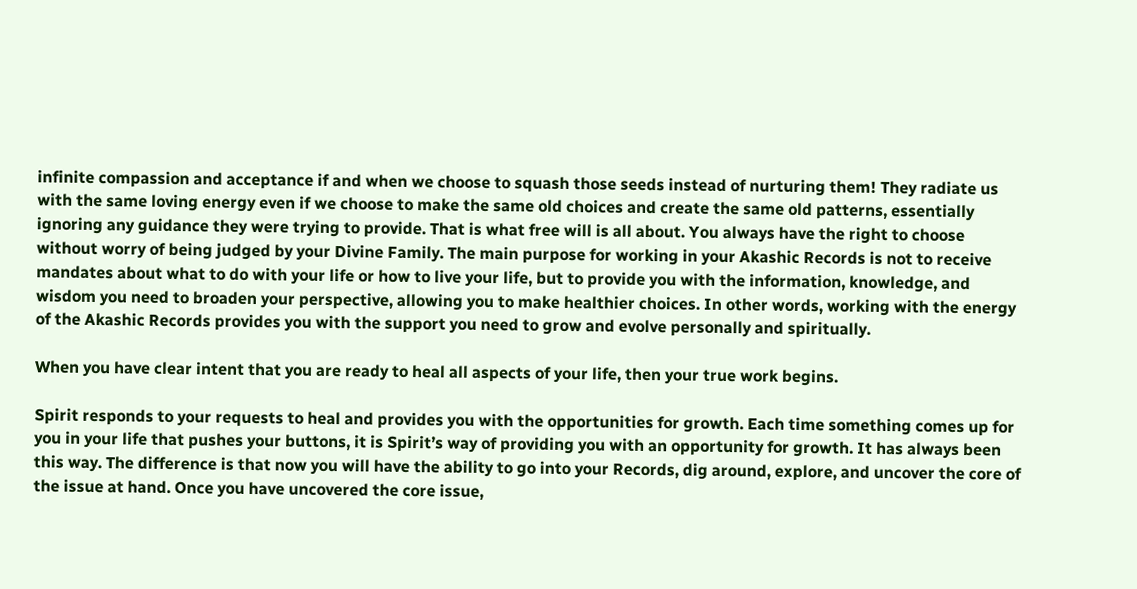infinite compassion and acceptance if and when we choose to squash those seeds instead of nurturing them! They radiate us with the same loving energy even if we choose to make the same old choices and create the same old patterns, essentially ignoring any guidance they were trying to provide. That is what free will is all about. You always have the right to choose without worry of being judged by your Divine Family. The main purpose for working in your Akashic Records is not to receive mandates about what to do with your life or how to live your life, but to provide you with the information, knowledge, and wisdom you need to broaden your perspective, allowing you to make healthier choices. In other words, working with the energy of the Akashic Records provides you with the support you need to grow and evolve personally and spiritually.

When you have clear intent that you are ready to heal all aspects of your life, then your true work begins.

Spirit responds to your requests to heal and provides you with the opportunities for growth. Each time something comes up for you in your life that pushes your buttons, it is Spirit’s way of providing you with an opportunity for growth. It has always been this way. The difference is that now you will have the ability to go into your Records, dig around, explore, and uncover the core of the issue at hand. Once you have uncovered the core issue,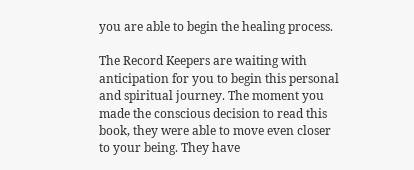you are able to begin the healing process.

The Record Keepers are waiting with anticipation for you to begin this personal and spiritual journey. The moment you made the conscious decision to read this book, they were able to move even closer to your being. They have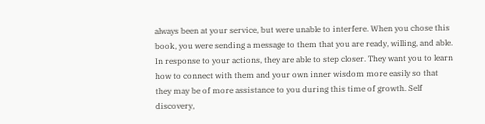always been at your service, but were unable to interfere. When you chose this book, you were sending a message to them that you are ready, willing, and able. In response to your actions, they are able to step closer. They want you to learn how to connect with them and your own inner wisdom more easily so that they may be of more assistance to you during this time of growth. Self discovery,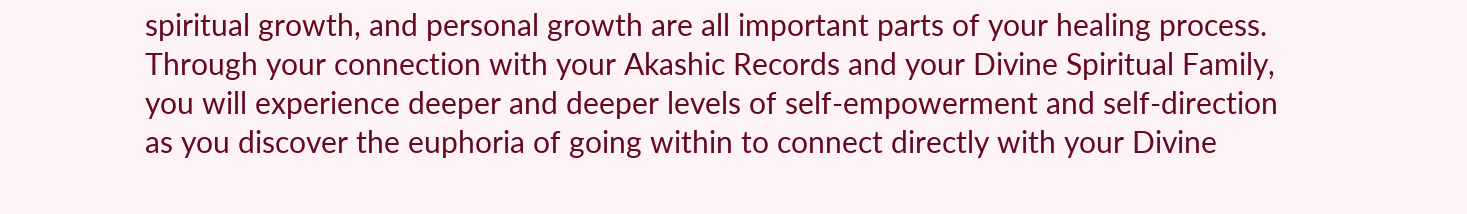spiritual growth, and personal growth are all important parts of your healing process. Through your connection with your Akashic Records and your Divine Spiritual Family, you will experience deeper and deeper levels of self-empowerment and self-direction as you discover the euphoria of going within to connect directly with your Divine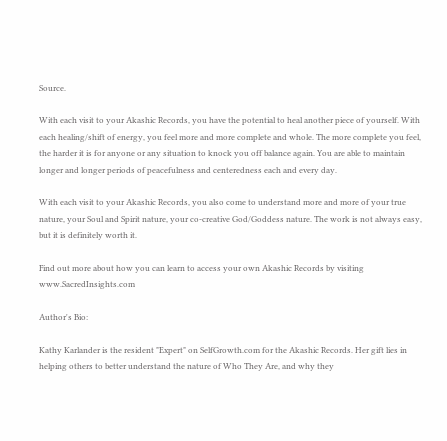Source.

With each visit to your Akashic Records, you have the potential to heal another piece of yourself. With each healing/shift of energy, you feel more and more complete and whole. The more complete you feel, the harder it is for anyone or any situation to knock you off balance again. You are able to maintain longer and longer periods of peacefulness and centeredness each and every day.

With each visit to your Akashic Records, you also come to understand more and more of your true nature, your Soul and Spirit nature, your co-creative God/Goddess nature. The work is not always easy, but it is definitely worth it.

Find out more about how you can learn to access your own Akashic Records by visiting www.SacredInsights.com

Author's Bio:

Kathy Karlander is the resident "Expert" on SelfGrowth.com for the Akashic Records. Her gift lies in helping others to better understand the nature of Who They Are, and why they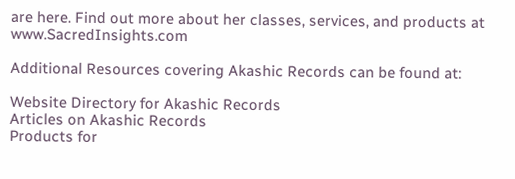are here. Find out more about her classes, services, and products at www.SacredInsights.com

Additional Resources covering Akashic Records can be found at:

Website Directory for Akashic Records
Articles on Akashic Records
Products for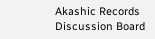Akashic Records
Discussion Board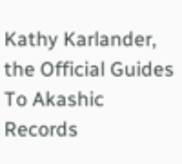Kathy Karlander, the Official Guides To Akashic Records